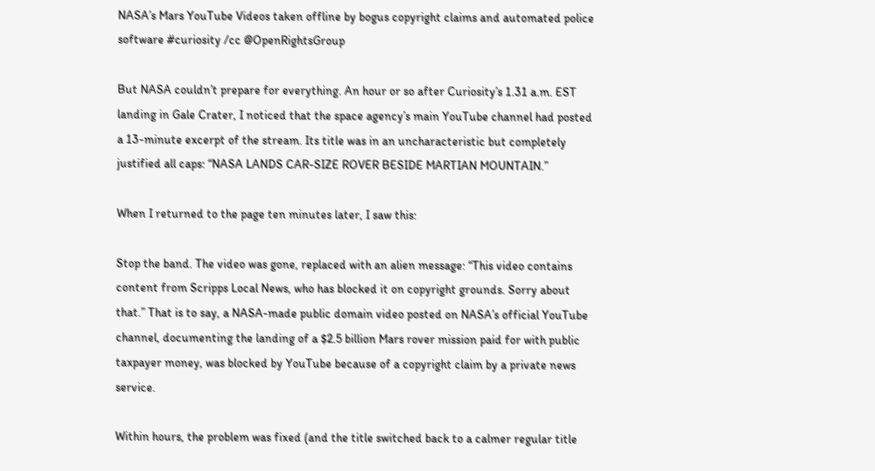NASA’s Mars YouTube Videos taken offline by bogus copyright claims and automated police software #curiosity /cc @OpenRightsGroup

But NASA couldn’t prepare for everything. An hour or so after Curiosity’s 1.31 a.m. EST landing in Gale Crater, I noticed that the space agency’s main YouTube channel had posted a 13-minute excerpt of the stream. Its title was in an uncharacteristic but completely justified all caps: “NASA LANDS CAR-SIZE ROVER BESIDE MARTIAN MOUNTAIN.”

When I returned to the page ten minutes later, I saw this:

Stop the band. The video was gone, replaced with an alien message: “This video contains content from Scripps Local News, who has blocked it on copyright grounds. Sorry about that.” That is to say, a NASA-made public domain video posted on NASA’s official YouTube channel, documenting the landing of a $2.5 billion Mars rover mission paid for with public taxpayer money, was blocked by YouTube because of a copyright claim by a private news service.

Within hours, the problem was fixed (and the title switched back to a calmer regular title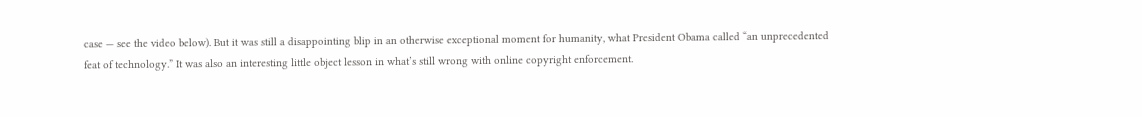case — see the video below). But it was still a disappointing blip in an otherwise exceptional moment for humanity, what President Obama called “an unprecedented feat of technology.” It was also an interesting little object lesson in what’s still wrong with online copyright enforcement.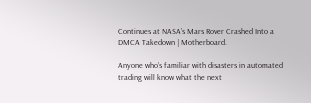Continues at NASA’s Mars Rover Crashed Into a DMCA Takedown | Motherboard.

Anyone who’s familiar with disasters in automated trading will know what the next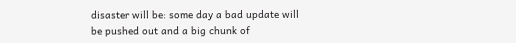disaster will be: some day a bad update will be pushed out and a big chunk of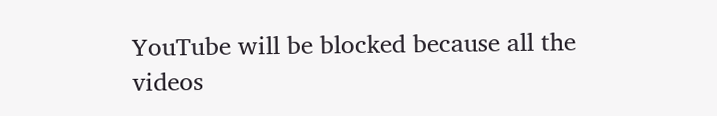YouTube will be blocked because all the videos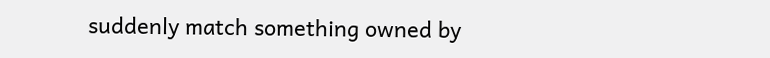suddenly match something owned by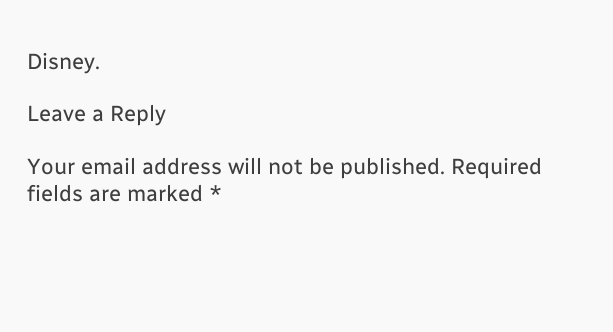Disney.

Leave a Reply

Your email address will not be published. Required fields are marked *